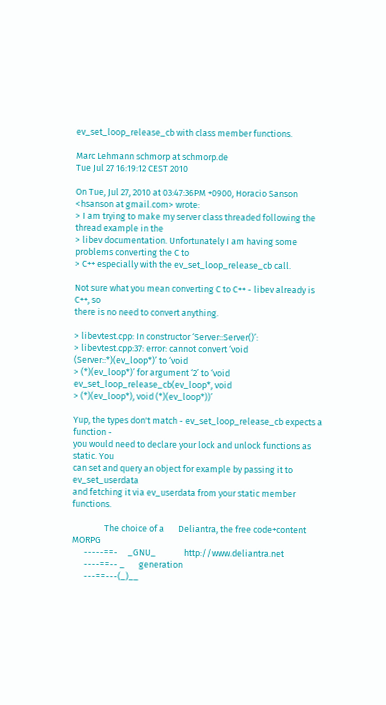ev_set_loop_release_cb with class member functions.

Marc Lehmann schmorp at schmorp.de
Tue Jul 27 16:19:12 CEST 2010

On Tue, Jul 27, 2010 at 03:47:36PM +0900, Horacio Sanson <hsanson at gmail.com> wrote:
> I am trying to make my server class threaded following the thread example in the
> libev documentation. Unfortunately I am having some problems converting the C to
> C++ especially with the ev_set_loop_release_cb call.

Not sure what you mean converting C to C++ - libev already is C++, so
there is no need to convert anything.

> libevtest.cpp: In constructor ‘Server::Server()’:
> libevtest.cpp:37: error: cannot convert ‘void (Server::*)(ev_loop*)’ to ‘void
> (*)(ev_loop*)’ for argument ‘2’ to ‘void ev_set_loop_release_cb(ev_loop*, void
> (*)(ev_loop*), void (*)(ev_loop*))’

Yup, the types don't match - ev_set_loop_release_cb expects a function -
you would need to declare your lock and unlock functions as static. You
can set and query an object for example by passing it to ev_set_userdata
and fetching it via ev_userdata from your static member functions.

                The choice of a       Deliantra, the free code+content MORPG
      -----==-     _GNU_              http://www.deliantra.net
      ----==-- _       generation
      ---==---(_)__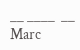__ ____  __      Marc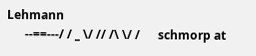Lehmann
      --==---/ / _ \/ // /\ \/ /      schmorp at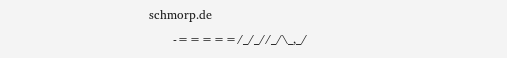schmorp.de
      -=====/_/_//_/\_,_/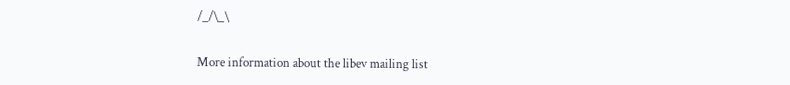/_/\_\

More information about the libev mailing list